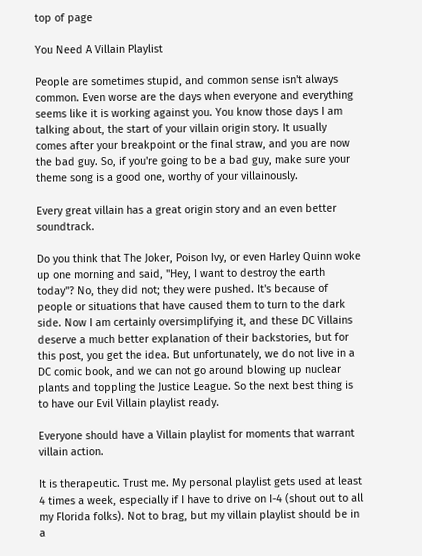top of page

You Need A Villain Playlist

People are sometimes stupid, and common sense isn't always common. Even worse are the days when everyone and everything seems like it is working against you. You know those days I am talking about, the start of your villain origin story. It usually comes after your breakpoint or the final straw, and you are now the bad guy. So, if you're going to be a bad guy, make sure your theme song is a good one, worthy of your villainously.

Every great villain has a great origin story and an even better soundtrack.

Do you think that The Joker, Poison Ivy, or even Harley Quinn woke up one morning and said, "Hey, I want to destroy the earth today"? No, they did not; they were pushed. It's because of people or situations that have caused them to turn to the dark side. Now I am certainly oversimplifying it, and these DC Villains deserve a much better explanation of their backstories, but for this post, you get the idea. But unfortunately, we do not live in a DC comic book, and we can not go around blowing up nuclear plants and toppling the Justice League. So the next best thing is to have our Evil Villain playlist ready.

Everyone should have a Villain playlist for moments that warrant villain action.

It is therapeutic. Trust me. My personal playlist gets used at least 4 times a week, especially if I have to drive on I-4 (shout out to all my Florida folks). Not to brag, but my villain playlist should be in a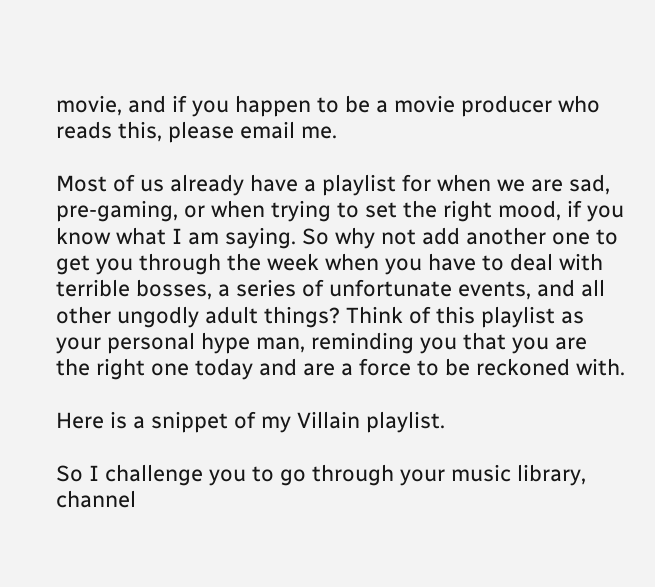movie, and if you happen to be a movie producer who reads this, please email me.

Most of us already have a playlist for when we are sad, pre-gaming, or when trying to set the right mood, if you know what I am saying. So why not add another one to get you through the week when you have to deal with terrible bosses, a series of unfortunate events, and all other ungodly adult things? Think of this playlist as your personal hype man, reminding you that you are the right one today and are a force to be reckoned with.

Here is a snippet of my Villain playlist.

So I challenge you to go through your music library, channel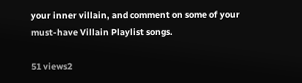your inner villain, and comment on some of your must-have Villain Playlist songs.

51 views2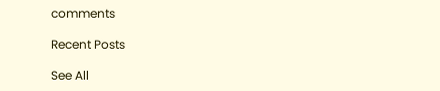comments

Recent Posts

See All